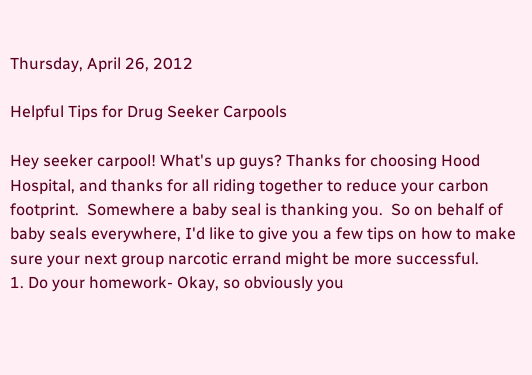Thursday, April 26, 2012

Helpful Tips for Drug Seeker Carpools

Hey seeker carpool! What's up guys? Thanks for choosing Hood Hospital, and thanks for all riding together to reduce your carbon footprint.  Somewhere a baby seal is thanking you.  So on behalf of baby seals everywhere, I'd like to give you a few tips on how to make sure your next group narcotic errand might be more successful.
1. Do your homework- Okay, so obviously you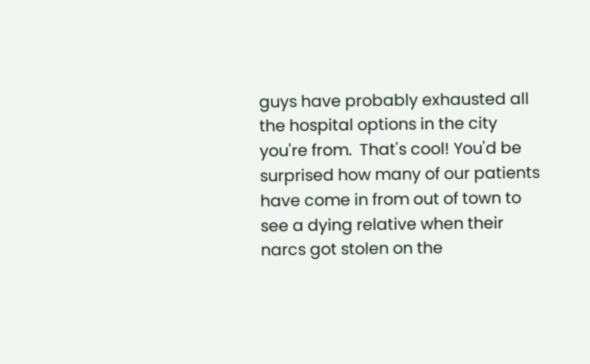guys have probably exhausted all the hospital options in the city you're from.  That's cool! You'd be surprised how many of our patients have come in from out of town to see a dying relative when their narcs got stolen on the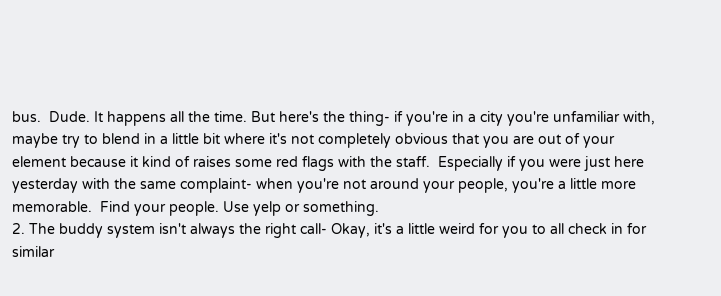bus.  Dude. It happens all the time. But here's the thing- if you're in a city you're unfamiliar with, maybe try to blend in a little bit where it's not completely obvious that you are out of your element because it kind of raises some red flags with the staff.  Especially if you were just here yesterday with the same complaint- when you're not around your people, you're a little more memorable.  Find your people. Use yelp or something.
2. The buddy system isn't always the right call- Okay, it's a little weird for you to all check in for similar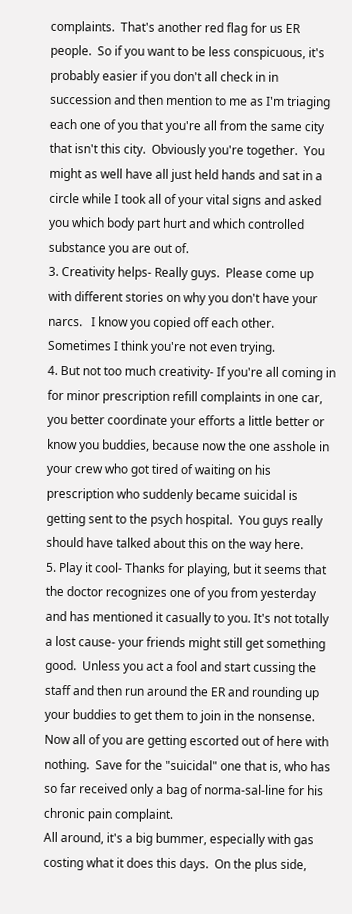complaints.  That's another red flag for us ER people.  So if you want to be less conspicuous, it's probably easier if you don't all check in in succession and then mention to me as I'm triaging each one of you that you're all from the same city that isn't this city.  Obviously you're together.  You might as well have all just held hands and sat in a circle while I took all of your vital signs and asked you which body part hurt and which controlled substance you are out of.
3. Creativity helps- Really guys.  Please come up with different stories on why you don't have your narcs.   I know you copied off each other. Sometimes I think you're not even trying.
4. But not too much creativity- If you're all coming in for minor prescription refill complaints in one car, you better coordinate your efforts a little better or know you buddies, because now the one asshole in your crew who got tired of waiting on his prescription who suddenly became suicidal is getting sent to the psych hospital.  You guys really should have talked about this on the way here.
5. Play it cool- Thanks for playing, but it seems that the doctor recognizes one of you from yesterday and has mentioned it casually to you. It's not totally a lost cause- your friends might still get something good.  Unless you act a fool and start cussing the staff and then run around the ER and rounding up your buddies to get them to join in the nonsense. Now all of you are getting escorted out of here with nothing.  Save for the "suicidal" one that is, who has so far received only a bag of norma-sal-line for his chronic pain complaint.
All around, it's a big bummer, especially with gas costing what it does this days.  On the plus side,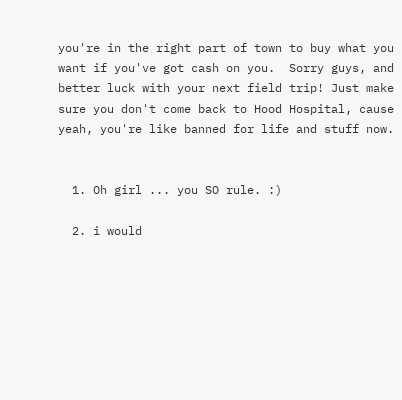you're in the right part of town to buy what you want if you've got cash on you.  Sorry guys, and better luck with your next field trip! Just make sure you don't come back to Hood Hospital, cause yeah, you're like banned for life and stuff now.


  1. Oh girl ... you SO rule. :)

  2. i would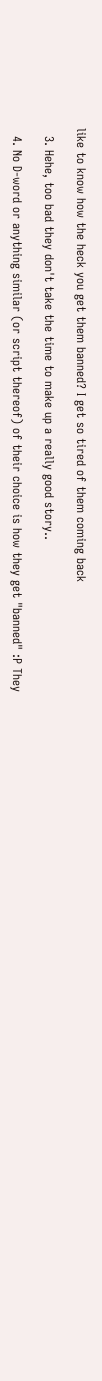like to know how the heck you get them banned? I get so tired of them coming back

  3. Hehe, too bad they don't take the time to make up a really good story..

  4. No D-word or anything similar (or script thereof) of their choice is how they get "banned" :P They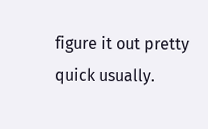figure it out pretty quick usually.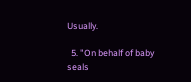Usually.

  5. "On behalf of baby seals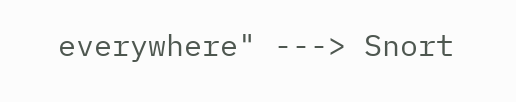everywhere" ---> Snort